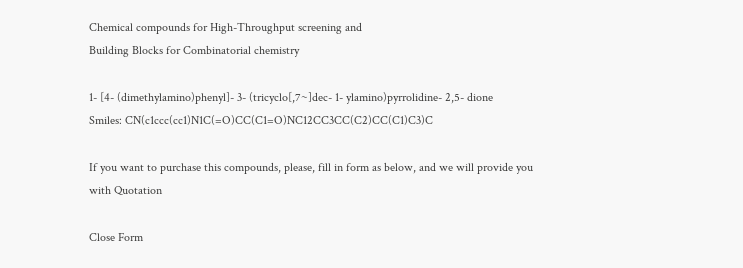Chemical compounds for High-Throughput screening and
Building Blocks for Combinatorial chemistry

1- [4- (dimethylamino)phenyl]- 3- (tricyclo[,7~]dec- 1- ylamino)pyrrolidine- 2,5- dione
Smiles: CN(c1ccc(cc1)N1C(=O)CC(C1=O)NC12CC3CC(C2)CC(C1)C3)C

If you want to purchase this compounds, please, fill in form as below, and we will provide you with Quotation

Close Form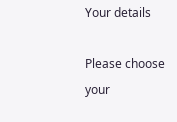Your details

Please choose your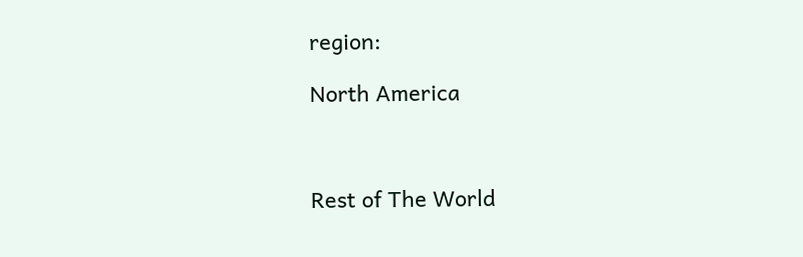region:

North America



Rest of The World